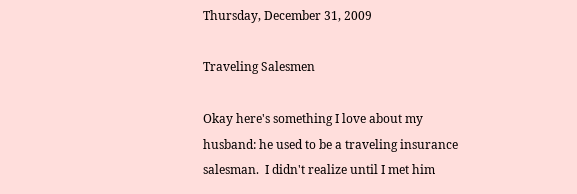Thursday, December 31, 2009

Traveling Salesmen

Okay here's something I love about my husband: he used to be a traveling insurance salesman.  I didn't realize until I met him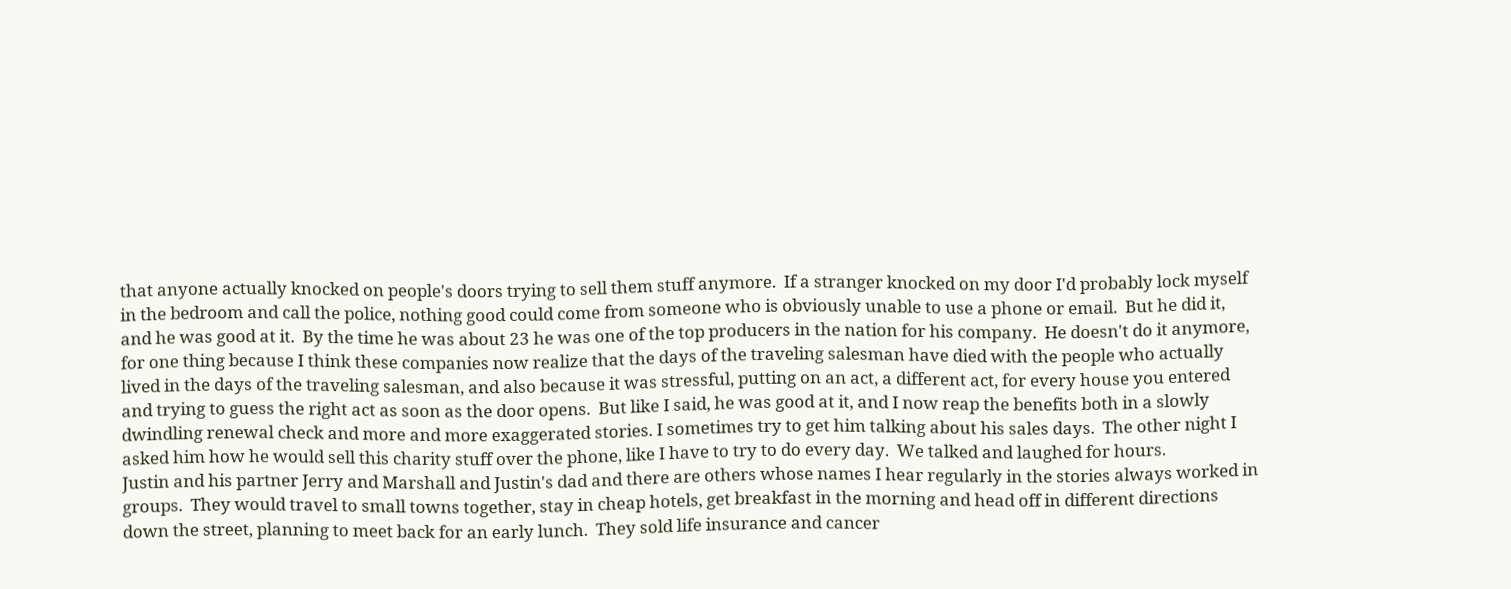that anyone actually knocked on people's doors trying to sell them stuff anymore.  If a stranger knocked on my door I'd probably lock myself in the bedroom and call the police, nothing good could come from someone who is obviously unable to use a phone or email.  But he did it, and he was good at it.  By the time he was about 23 he was one of the top producers in the nation for his company.  He doesn't do it anymore, for one thing because I think these companies now realize that the days of the traveling salesman have died with the people who actually lived in the days of the traveling salesman, and also because it was stressful, putting on an act, a different act, for every house you entered and trying to guess the right act as soon as the door opens.  But like I said, he was good at it, and I now reap the benefits both in a slowly dwindling renewal check and more and more exaggerated stories. I sometimes try to get him talking about his sales days.  The other night I asked him how he would sell this charity stuff over the phone, like I have to try to do every day.  We talked and laughed for hours.
Justin and his partner Jerry and Marshall and Justin's dad and there are others whose names I hear regularly in the stories always worked in groups.  They would travel to small towns together, stay in cheap hotels, get breakfast in the morning and head off in different directions down the street, planning to meet back for an early lunch.  They sold life insurance and cancer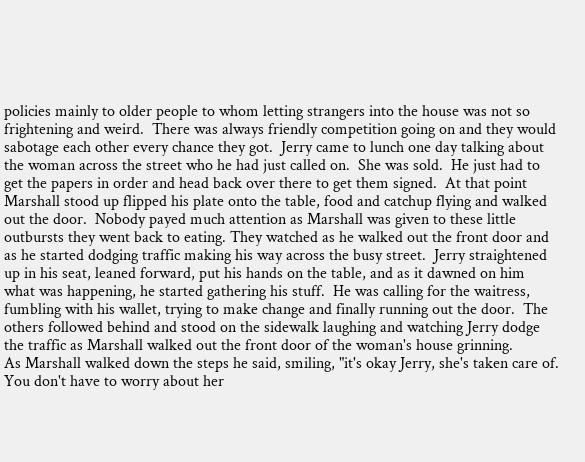policies mainly to older people to whom letting strangers into the house was not so frightening and weird.  There was always friendly competition going on and they would sabotage each other every chance they got.  Jerry came to lunch one day talking about the woman across the street who he had just called on.  She was sold.  He just had to get the papers in order and head back over there to get them signed.  At that point Marshall stood up flipped his plate onto the table, food and catchup flying and walked out the door.  Nobody payed much attention as Marshall was given to these little outbursts they went back to eating. They watched as he walked out the front door and as he started dodging traffic making his way across the busy street.  Jerry straightened up in his seat, leaned forward, put his hands on the table, and as it dawned on him what was happening, he started gathering his stuff.  He was calling for the waitress, fumbling with his wallet, trying to make change and finally running out the door.  The others followed behind and stood on the sidewalk laughing and watching Jerry dodge the traffic as Marshall walked out the front door of the woman's house grinning.
As Marshall walked down the steps he said, smiling, "it's okay Jerry, she's taken care of. You don't have to worry about her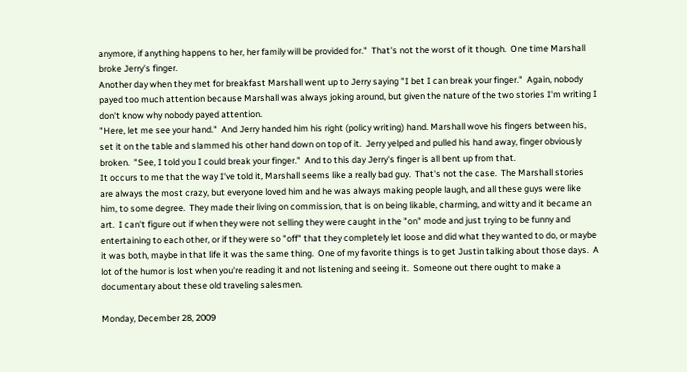anymore, if anything happens to her, her family will be provided for."  That's not the worst of it though.  One time Marshall broke Jerry's finger.
Another day when they met for breakfast Marshall went up to Jerry saying "I bet I can break your finger."  Again, nobody payed too much attention because Marshall was always joking around, but given the nature of the two stories I'm writing I don't know why nobody payed attention.
"Here, let me see your hand."  And Jerry handed him his right (policy writing) hand. Marshall wove his fingers between his, set it on the table and slammed his other hand down on top of it.  Jerry yelped and pulled his hand away, finger obviously broken.  "See, I told you I could break your finger."  And to this day Jerry's finger is all bent up from that.
It occurs to me that the way I've told it, Marshall seems like a really bad guy.  That's not the case.  The Marshall stories are always the most crazy, but everyone loved him and he was always making people laugh, and all these guys were like him, to some degree.  They made their living on commission, that is on being likable, charming, and witty and it became an art.  I can't figure out if when they were not selling they were caught in the "on" mode and just trying to be funny and entertaining to each other, or if they were so "off" that they completely let loose and did what they wanted to do, or maybe it was both, maybe in that life it was the same thing.  One of my favorite things is to get Justin talking about those days.  A lot of the humor is lost when you're reading it and not listening and seeing it.  Someone out there ought to make a documentary about these old traveling salesmen.

Monday, December 28, 2009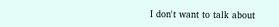I don't want to talk about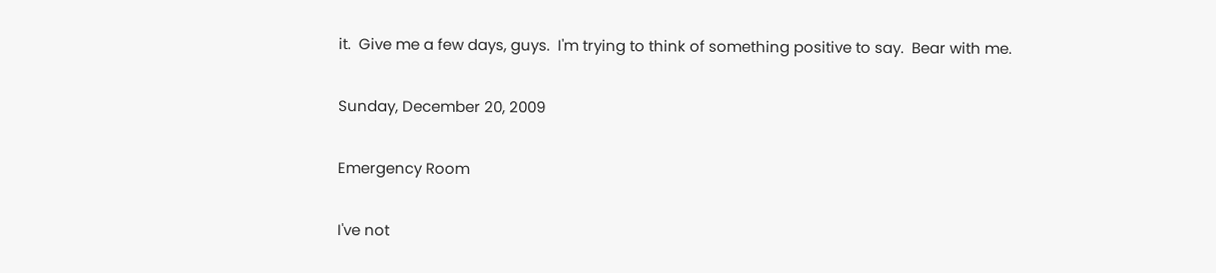it.  Give me a few days, guys.  I'm trying to think of something positive to say.  Bear with me.

Sunday, December 20, 2009

Emergency Room

I've not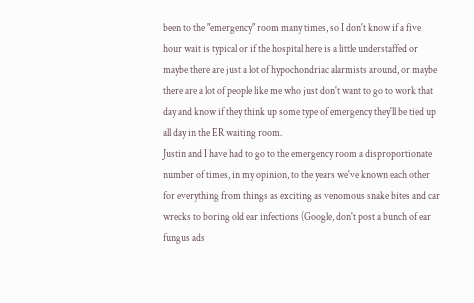been to the "emergency" room many times, so I don't know if a five hour wait is typical or if the hospital here is a little understaffed or maybe there are just a lot of hypochondriac alarmists around, or maybe there are a lot of people like me who just don't want to go to work that day and know if they think up some type of emergency they'll be tied up all day in the ER waiting room.
Justin and I have had to go to the emergency room a disproportionate number of times, in my opinion, to the years we've known each other for everything from things as exciting as venomous snake bites and car wrecks to boring old ear infections (Google, don't post a bunch of ear fungus ads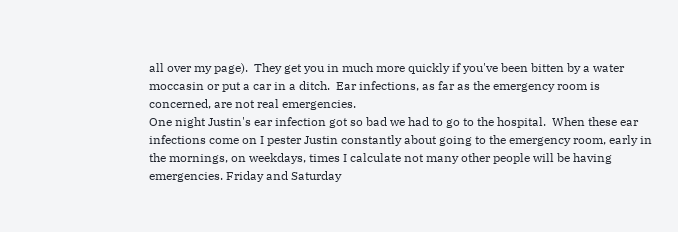all over my page).  They get you in much more quickly if you've been bitten by a water moccasin or put a car in a ditch.  Ear infections, as far as the emergency room is concerned, are not real emergencies.
One night Justin's ear infection got so bad we had to go to the hospital.  When these ear infections come on I pester Justin constantly about going to the emergency room, early in the mornings, on weekdays, times I calculate not many other people will be having emergencies. Friday and Saturday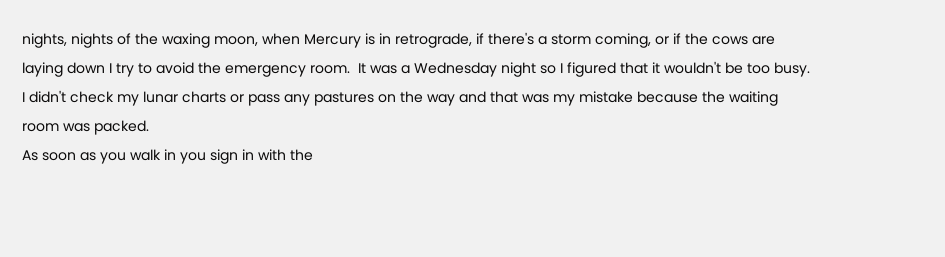nights, nights of the waxing moon, when Mercury is in retrograde, if there's a storm coming, or if the cows are laying down I try to avoid the emergency room.  It was a Wednesday night so I figured that it wouldn't be too busy.  I didn't check my lunar charts or pass any pastures on the way and that was my mistake because the waiting room was packed.
As soon as you walk in you sign in with the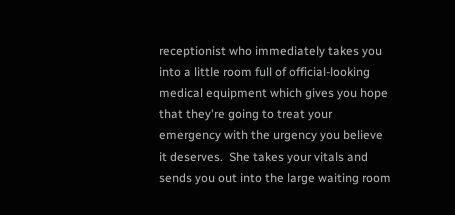receptionist who immediately takes you into a little room full of official-looking medical equipment which gives you hope that they're going to treat your emergency with the urgency you believe it deserves.  She takes your vitals and sends you out into the large waiting room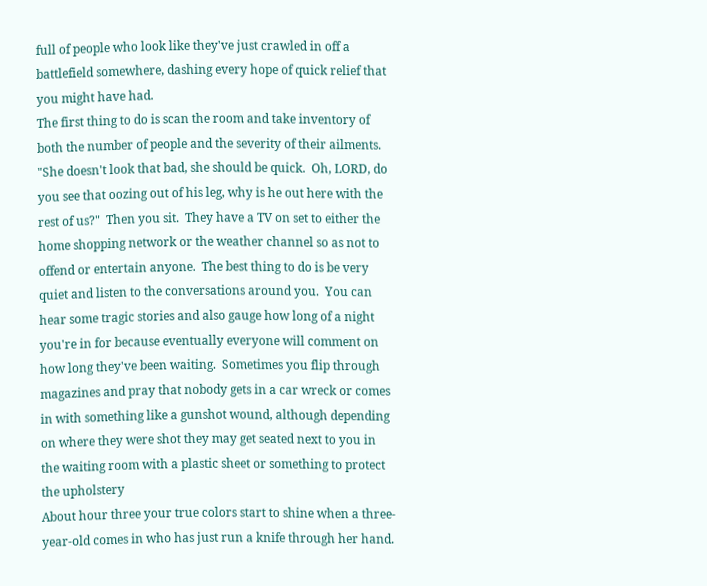full of people who look like they've just crawled in off a battlefield somewhere, dashing every hope of quick relief that you might have had.
The first thing to do is scan the room and take inventory of both the number of people and the severity of their ailments.  "She doesn't look that bad, she should be quick.  Oh, LORD, do you see that oozing out of his leg, why is he out here with the rest of us?"  Then you sit.  They have a TV on set to either the home shopping network or the weather channel so as not to offend or entertain anyone.  The best thing to do is be very quiet and listen to the conversations around you.  You can hear some tragic stories and also gauge how long of a night you're in for because eventually everyone will comment on how long they've been waiting.  Sometimes you flip through magazines and pray that nobody gets in a car wreck or comes in with something like a gunshot wound, although depending on where they were shot they may get seated next to you in the waiting room with a plastic sheet or something to protect the upholstery
About hour three your true colors start to shine when a three-year-old comes in who has just run a knife through her hand.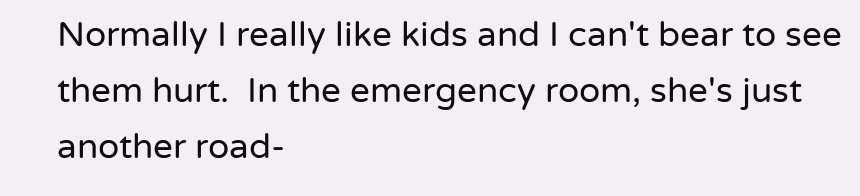Normally I really like kids and I can't bear to see them hurt.  In the emergency room, she's just another road-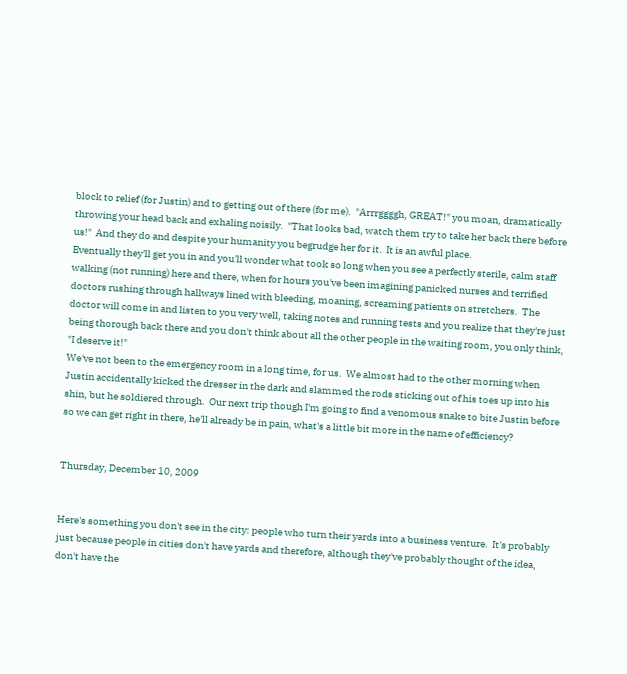block to relief (for Justin) and to getting out of there (for me).  "Arrrggggh, GREAT!" you moan, dramatically throwing your head back and exhaling noisily.  "That looks bad, watch them try to take her back there before us!"  And they do and despite your humanity you begrudge her for it.  It is an awful place.
Eventually they'll get you in and you'll wonder what took so long when you see a perfectly sterile, calm staff walking (not running) here and there, when for hours you've been imagining panicked nurses and terrified doctors rushing through hallways lined with bleeding, moaning, screaming patients on stretchers.  The doctor will come in and listen to you very well, taking notes and running tests and you realize that they're just being thorough back there and you don't think about all the other people in the waiting room, you only think, "I deserve it!"
We've not been to the emergency room in a long time, for us.  We almost had to the other morning when Justin accidentally kicked the dresser in the dark and slammed the rods sticking out of his toes up into his shin, but he soldiered through.  Our next trip though I'm going to find a venomous snake to bite Justin before so we can get right in there, he'll already be in pain, what's a little bit more in the name of efficiency?


Thursday, December 10, 2009


Here's something you don't see in the city: people who turn their yards into a business venture.  It's probably just because people in cities don't have yards and therefore, although they've probably thought of the idea, don't have the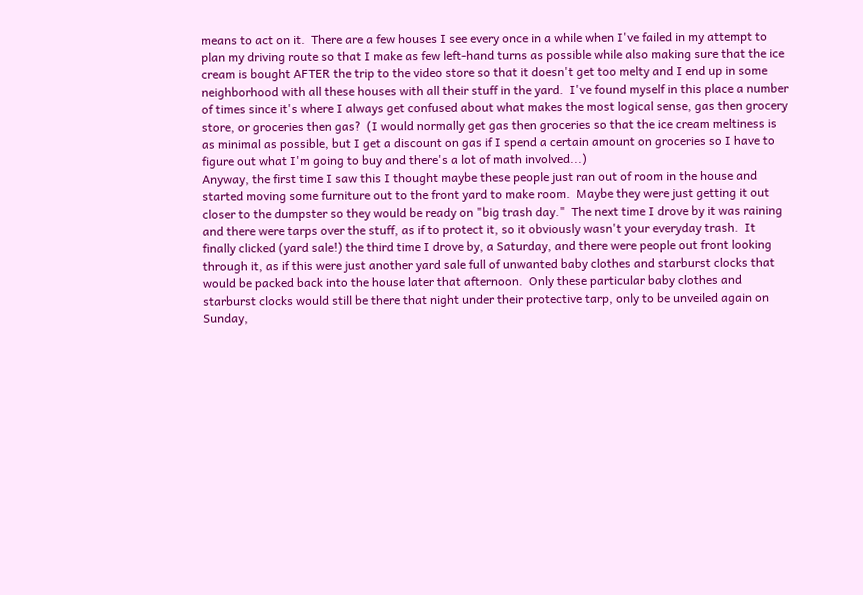means to act on it.  There are a few houses I see every once in a while when I've failed in my attempt to plan my driving route so that I make as few left-hand turns as possible while also making sure that the ice cream is bought AFTER the trip to the video store so that it doesn't get too melty and I end up in some neighborhood with all these houses with all their stuff in the yard.  I've found myself in this place a number of times since it's where I always get confused about what makes the most logical sense, gas then grocery store, or groceries then gas?  (I would normally get gas then groceries so that the ice cream meltiness is as minimal as possible, but I get a discount on gas if I spend a certain amount on groceries so I have to figure out what I'm going to buy and there's a lot of math involved...)
Anyway, the first time I saw this I thought maybe these people just ran out of room in the house and started moving some furniture out to the front yard to make room.  Maybe they were just getting it out closer to the dumpster so they would be ready on "big trash day."  The next time I drove by it was raining and there were tarps over the stuff, as if to protect it, so it obviously wasn't your everyday trash.  It finally clicked (yard sale!) the third time I drove by, a Saturday, and there were people out front looking through it, as if this were just another yard sale full of unwanted baby clothes and starburst clocks that would be packed back into the house later that afternoon.  Only these particular baby clothes and starburst clocks would still be there that night under their protective tarp, only to be unveiled again on Sunday,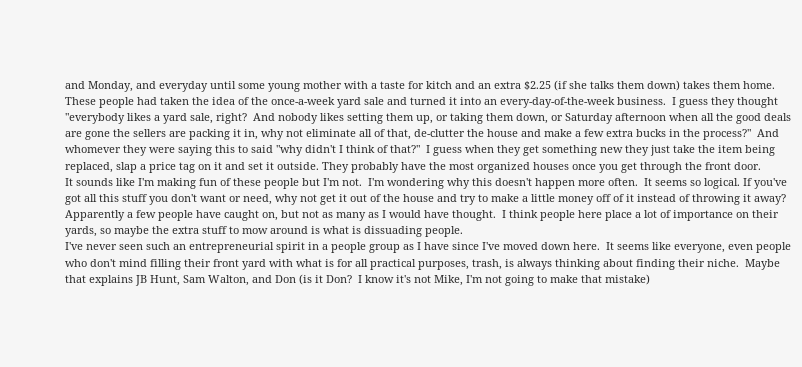and Monday, and everyday until some young mother with a taste for kitch and an extra $2.25 (if she talks them down) takes them home.
These people had taken the idea of the once-a-week yard sale and turned it into an every-day-of-the-week business.  I guess they thought "everybody likes a yard sale, right?  And nobody likes setting them up, or taking them down, or Saturday afternoon when all the good deals are gone the sellers are packing it in, why not eliminate all of that, de-clutter the house and make a few extra bucks in the process?"  And whomever they were saying this to said "why didn't I think of that?"  I guess when they get something new they just take the item being replaced, slap a price tag on it and set it outside. They probably have the most organized houses once you get through the front door.
It sounds like I'm making fun of these people but I'm not.  I'm wondering why this doesn't happen more often.  It seems so logical. If you've got all this stuff you don't want or need, why not get it out of the house and try to make a little money off of it instead of throwing it away? Apparently a few people have caught on, but not as many as I would have thought.  I think people here place a lot of importance on their yards, so maybe the extra stuff to mow around is what is dissuading people.
I've never seen such an entrepreneurial spirit in a people group as I have since I've moved down here.  It seems like everyone, even people who don't mind filling their front yard with what is for all practical purposes, trash, is always thinking about finding their niche.  Maybe that explains JB Hunt, Sam Walton, and Don (is it Don?  I know it's not Mike, I'm not going to make that mistake)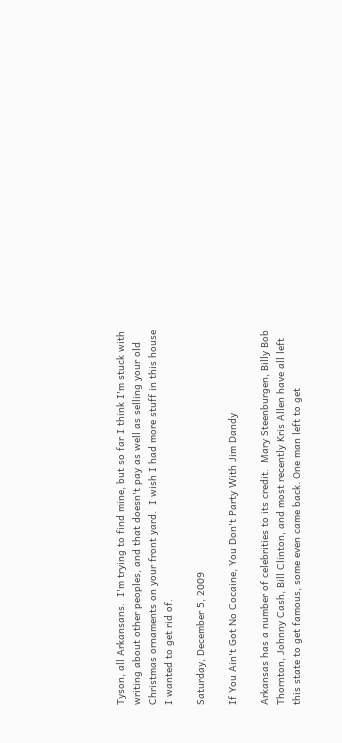Tyson, all Arkansans.  I'm trying to find mine, but so far I think I'm stuck with writing about other peoples, and that doesn't pay as well as selling your old Christmas ornaments on your front yard.  I wish I had more stuff in this house I wanted to get rid of.

Saturday, December 5, 2009

If You Ain't Got No Cocaine, You Don't Party With Jim Dandy

Arkansas has a number of celebrities to its credit.  Mary Steenburgen, Billy Bob Thornton, Johnny Cash, Bill Clinton, and most recently Kris Allen have all left this state to get famous, some even came back. One man left to get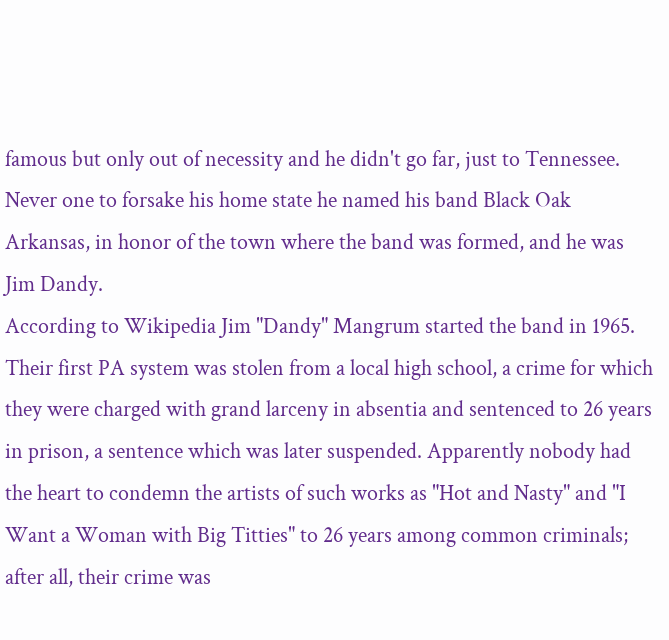famous but only out of necessity and he didn't go far, just to Tennessee.  Never one to forsake his home state he named his band Black Oak Arkansas, in honor of the town where the band was formed, and he was Jim Dandy.
According to Wikipedia Jim "Dandy" Mangrum started the band in 1965.  Their first PA system was stolen from a local high school, a crime for which they were charged with grand larceny in absentia and sentenced to 26 years in prison, a sentence which was later suspended. Apparently nobody had the heart to condemn the artists of such works as "Hot and Nasty" and "I Want a Woman with Big Titties" to 26 years among common criminals; after all, their crime was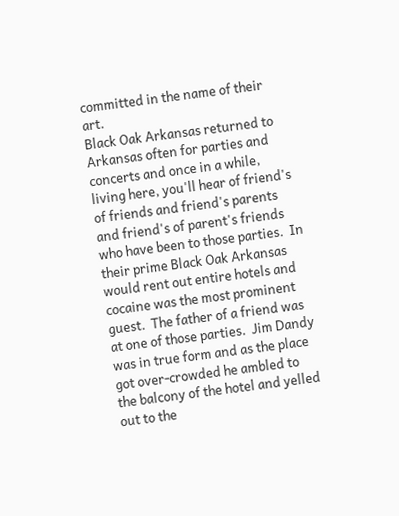committed in the name of their art.
Black Oak Arkansas returned to Arkansas often for parties and concerts and once in a while, living here, you'll hear of friend's of friends and friend's parents and friend's of parent's friends who have been to those parties.  In their prime Black Oak Arkansas would rent out entire hotels and cocaine was the most prominent guest.  The father of a friend was at one of those parties.  Jim Dandy was in true form and as the place got over-crowded he ambled to the balcony of the hotel and yelled out to the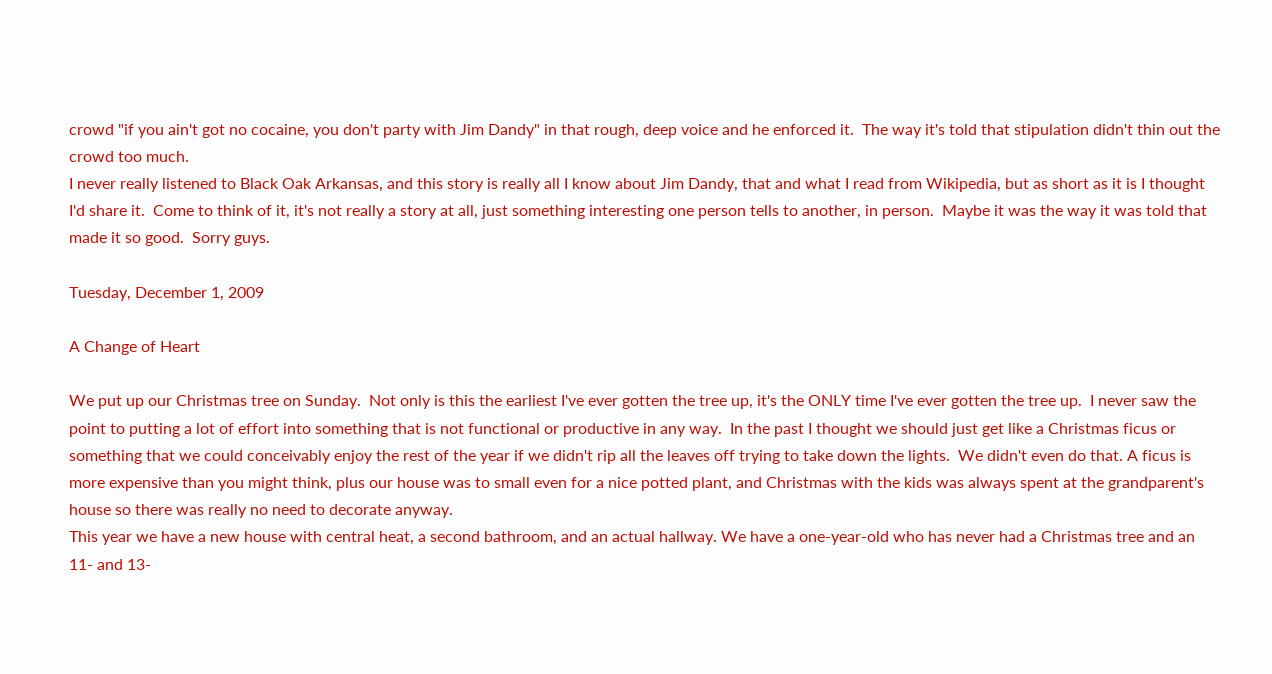crowd "if you ain't got no cocaine, you don't party with Jim Dandy" in that rough, deep voice and he enforced it.  The way it's told that stipulation didn't thin out the crowd too much.
I never really listened to Black Oak Arkansas, and this story is really all I know about Jim Dandy, that and what I read from Wikipedia, but as short as it is I thought I'd share it.  Come to think of it, it's not really a story at all, just something interesting one person tells to another, in person.  Maybe it was the way it was told that made it so good.  Sorry guys.

Tuesday, December 1, 2009

A Change of Heart

We put up our Christmas tree on Sunday.  Not only is this the earliest I've ever gotten the tree up, it's the ONLY time I've ever gotten the tree up.  I never saw the point to putting a lot of effort into something that is not functional or productive in any way.  In the past I thought we should just get like a Christmas ficus or something that we could conceivably enjoy the rest of the year if we didn't rip all the leaves off trying to take down the lights.  We didn't even do that. A ficus is more expensive than you might think, plus our house was to small even for a nice potted plant, and Christmas with the kids was always spent at the grandparent's house so there was really no need to decorate anyway.
This year we have a new house with central heat, a second bathroom, and an actual hallway. We have a one-year-old who has never had a Christmas tree and an 11- and 13-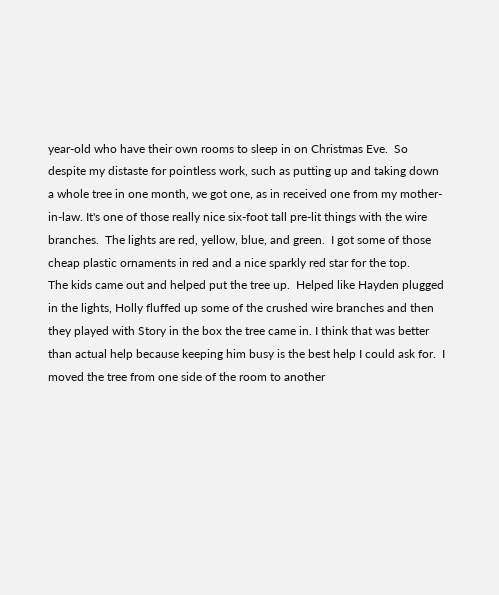year-old who have their own rooms to sleep in on Christmas Eve.  So despite my distaste for pointless work, such as putting up and taking down a whole tree in one month, we got one, as in received one from my mother-in-law. It's one of those really nice six-foot tall pre-lit things with the wire branches.  The lights are red, yellow, blue, and green.  I got some of those cheap plastic ornaments in red and a nice sparkly red star for the top.
The kids came out and helped put the tree up.  Helped like Hayden plugged in the lights, Holly fluffed up some of the crushed wire branches and then they played with Story in the box the tree came in. I think that was better than actual help because keeping him busy is the best help I could ask for.  I moved the tree from one side of the room to another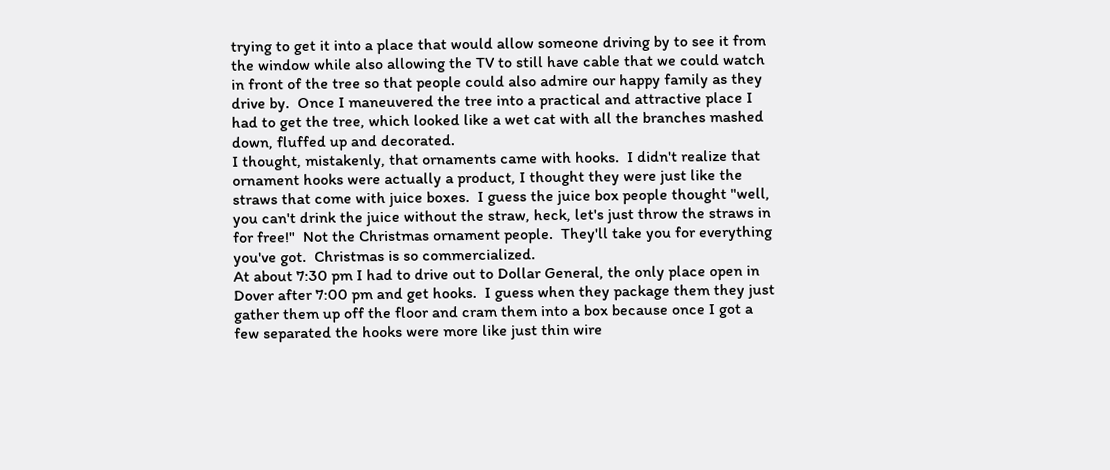trying to get it into a place that would allow someone driving by to see it from the window while also allowing the TV to still have cable that we could watch in front of the tree so that people could also admire our happy family as they drive by.  Once I maneuvered the tree into a practical and attractive place I had to get the tree, which looked like a wet cat with all the branches mashed down, fluffed up and decorated.
I thought, mistakenly, that ornaments came with hooks.  I didn't realize that ornament hooks were actually a product, I thought they were just like the straws that come with juice boxes.  I guess the juice box people thought "well, you can't drink the juice without the straw, heck, let's just throw the straws in for free!"  Not the Christmas ornament people.  They'll take you for everything you've got.  Christmas is so commercialized.
At about 7:30 pm I had to drive out to Dollar General, the only place open in Dover after 7:00 pm and get hooks.  I guess when they package them they just gather them up off the floor and cram them into a box because once I got a few separated the hooks were more like just thin wire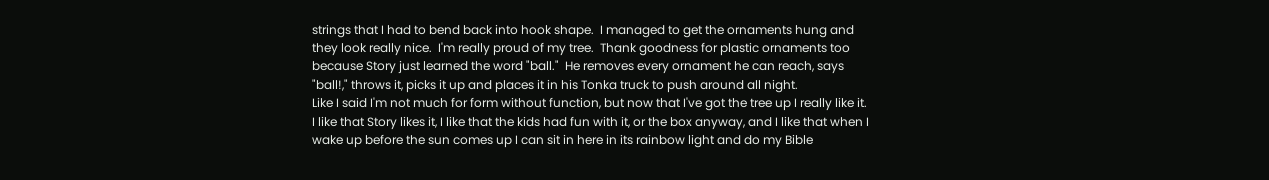strings that I had to bend back into hook shape.  I managed to get the ornaments hung and they look really nice.  I'm really proud of my tree.  Thank goodness for plastic ornaments too because Story just learned the word "ball."  He removes every ornament he can reach, says "ball!," throws it, picks it up and places it in his Tonka truck to push around all night.
Like I said I'm not much for form without function, but now that I've got the tree up I really like it.  I like that Story likes it, I like that the kids had fun with it, or the box anyway, and I like that when I wake up before the sun comes up I can sit in here in its rainbow light and do my Bible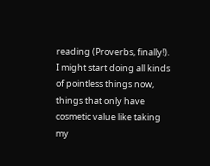reading (Proverbs, finally!).  I might start doing all kinds of pointless things now, things that only have cosmetic value like taking my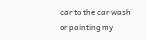car to the car wash or painting my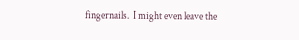fingernails.  I might even leave the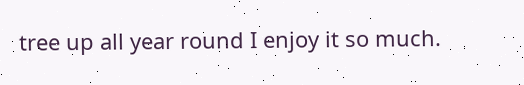tree up all year round I enjoy it so much.